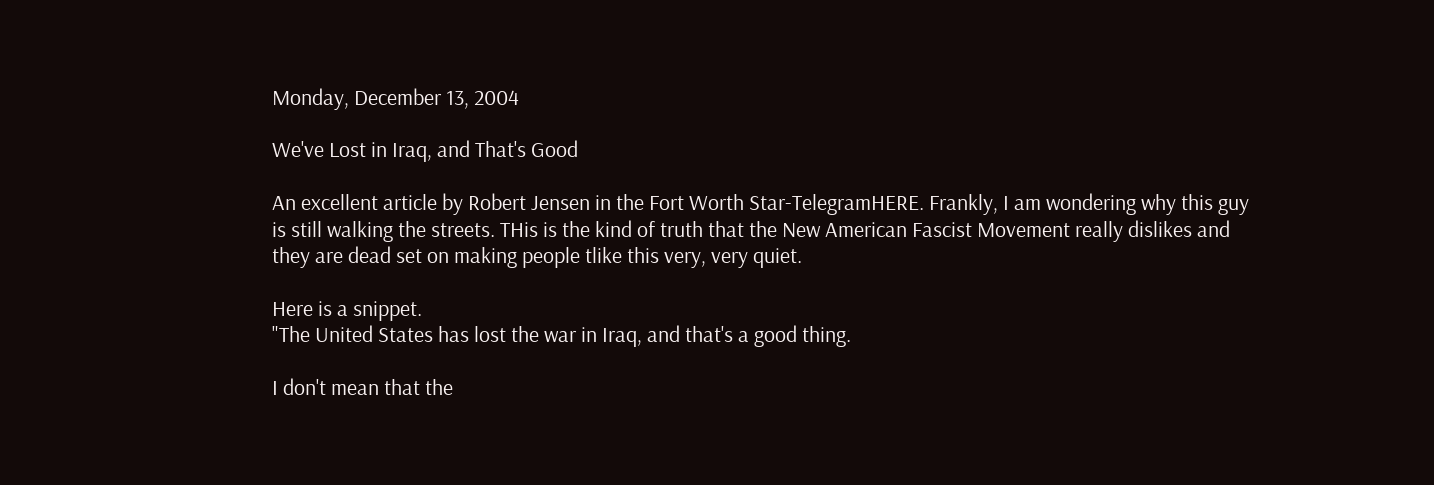Monday, December 13, 2004

We've Lost in Iraq, and That's Good

An excellent article by Robert Jensen in the Fort Worth Star-TelegramHERE. Frankly, I am wondering why this guy is still walking the streets. THis is the kind of truth that the New American Fascist Movement really dislikes and they are dead set on making people tlike this very, very quiet.

Here is a snippet.
"The United States has lost the war in Iraq, and that's a good thing.

I don't mean that the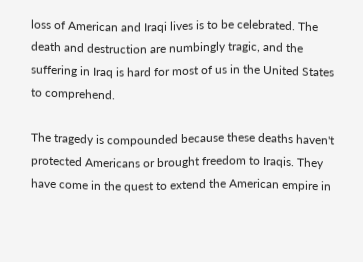loss of American and Iraqi lives is to be celebrated. The death and destruction are numbingly tragic, and the suffering in Iraq is hard for most of us in the United States to comprehend.

The tragedy is compounded because these deaths haven't protected Americans or brought freedom to Iraqis. They have come in the quest to extend the American empire in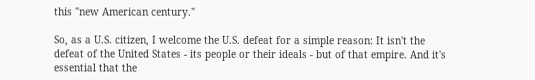this "new American century."

So, as a U.S. citizen, I welcome the U.S. defeat for a simple reason: It isn't the defeat of the United States - its people or their ideals - but of that empire. And it's essential that the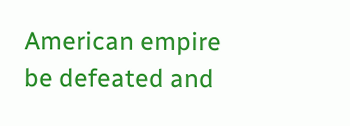American empire be defeated and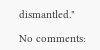dismantled."

No comments: